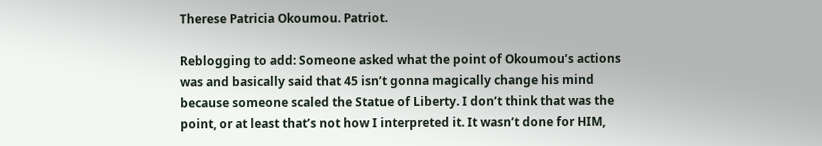Therese Patricia Okoumou. Patriot.

Reblogging to add: Someone asked what the point of Okoumou’s actions was and basically said that 45 isn’t gonna magically change his mind because someone scaled the Statue of Liberty. I don’t think that was the point, or at least that’s not how I interpreted it. It wasn’t done for HIM,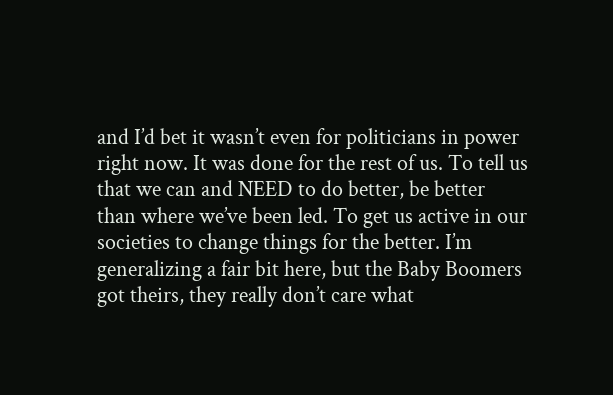and I’d bet it wasn’t even for politicians in power right now. It was done for the rest of us. To tell us that we can and NEED to do better, be better than where we’ve been led. To get us active in our societies to change things for the better. I’m generalizing a fair bit here, but the Baby Boomers got theirs, they really don’t care what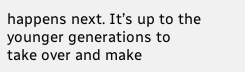happens next. It’s up to the younger generations to take over and make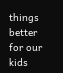things better for our kids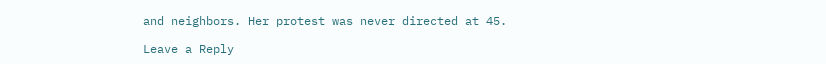and neighbors. Her protest was never directed at 45.

Leave a Reply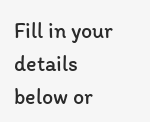Fill in your details below or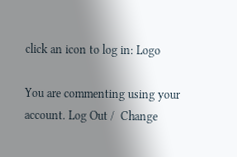click an icon to log in: Logo

You are commenting using your account. Log Out /  Change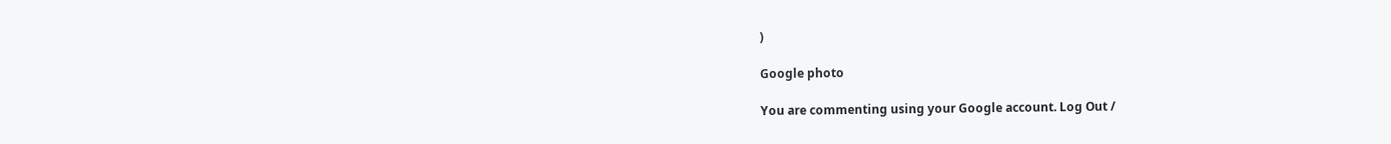)

Google photo

You are commenting using your Google account. Log Out /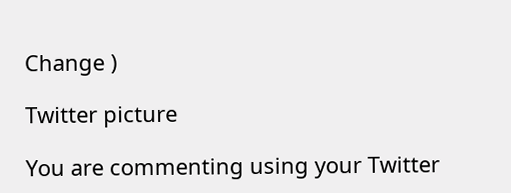Change )

Twitter picture

You are commenting using your Twitter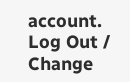account. Log Out /  Change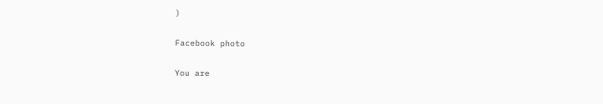)

Facebook photo

You are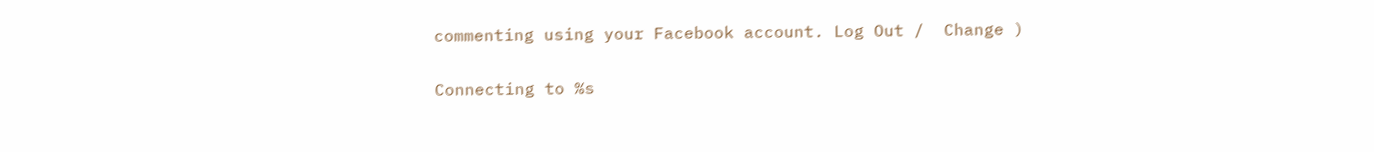commenting using your Facebook account. Log Out /  Change )

Connecting to %s